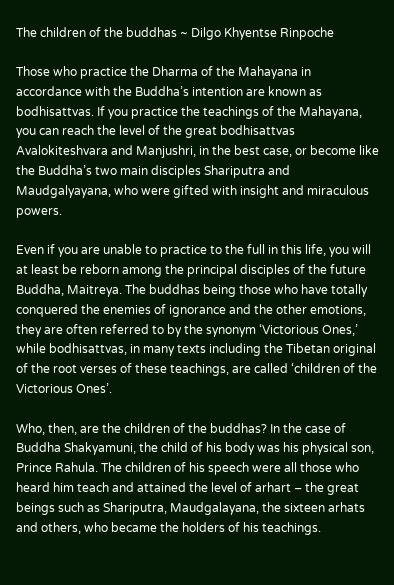The children of the buddhas ~ Dilgo Khyentse Rinpoche

Those who practice the Dharma of the Mahayana in accordance with the Buddha’s intention are known as bodhisattvas. If you practice the teachings of the Mahayana, you can reach the level of the great bodhisattvas Avalokiteshvara and Manjushri, in the best case, or become like the Buddha’s two main disciples Shariputra and Maudgalyayana, who were gifted with insight and miraculous powers.

Even if you are unable to practice to the full in this life, you will at least be reborn among the principal disciples of the future Buddha, Maitreya. The buddhas being those who have totally conquered the enemies of ignorance and the other emotions, they are often referred to by the synonym ‘Victorious Ones,’ while bodhisattvas, in many texts including the Tibetan original of the root verses of these teachings, are called ‘children of the Victorious Ones’.

Who, then, are the children of the buddhas? In the case of Buddha Shakyamuni, the child of his body was his physical son, Prince Rahula. The children of his speech were all those who heard him teach and attained the level of arhart – the great beings such as Shariputra, Maudgalayana, the sixteen arhats and others, who became the holders of his teachings.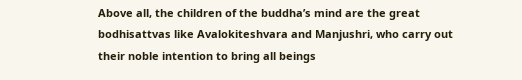Above all, the children of the buddha’s mind are the great bodhisattvas like Avalokiteshvara and Manjushri, who carry out their noble intention to bring all beings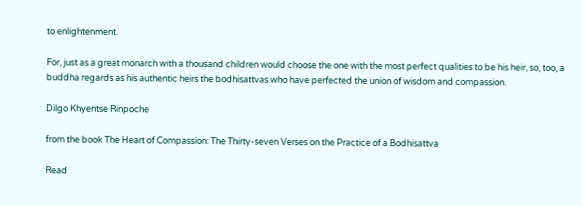to enlightenment.

For, just as a great monarch with a thousand children would choose the one with the most perfect qualities to be his heir, so, too, a buddha regards as his authentic heirs the bodhisattvas who have perfected the union of wisdom and compassion.

Dilgo Khyentse Rinpoche

from the book The Heart of Compassion: The Thirty-seven Verses on the Practice of a Bodhisattva

Read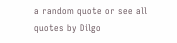a random quote or see all quotes by Dilgo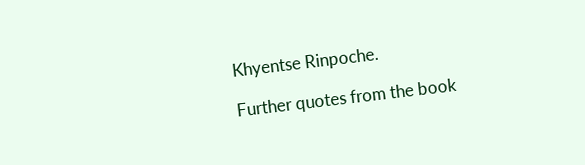Khyentse Rinpoche.

Further quotes from the book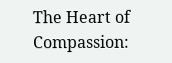The Heart of Compassion: